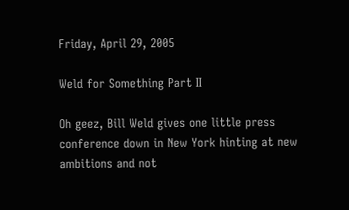Friday, April 29, 2005

Weld for Something Part II

Oh geez, Bill Weld gives one little press conference down in New York hinting at new ambitions and not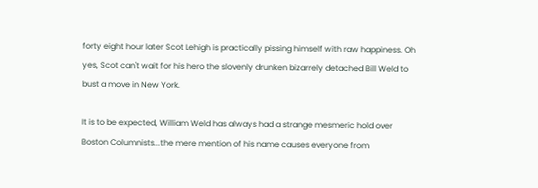forty eight hour later Scot Lehigh is practically pissing himself with raw happiness. Oh yes, Scot can't wait for his hero the slovenly drunken bizarrely detached Bill Weld to bust a move in New York.

It is to be expected, William Weld has always had a strange mesmeric hold over Boston Columnists...the mere mention of his name causes everyone from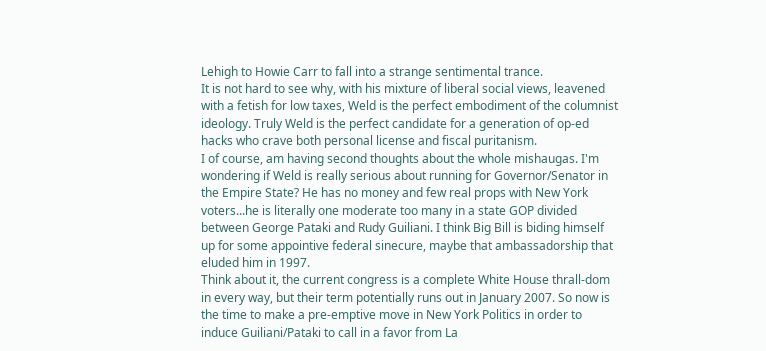Lehigh to Howie Carr to fall into a strange sentimental trance.
It is not hard to see why, with his mixture of liberal social views, leavened with a fetish for low taxes, Weld is the perfect embodiment of the columnist ideology. Truly Weld is the perfect candidate for a generation of op-ed hacks who crave both personal license and fiscal puritanism.
I of course, am having second thoughts about the whole mishaugas. I'm wondering if Weld is really serious about running for Governor/Senator in the Empire State? He has no money and few real props with New York voters...he is literally one moderate too many in a state GOP divided between George Pataki and Rudy Guiliani. I think Big Bill is biding himself up for some appointive federal sinecure, maybe that ambassadorship that eluded him in 1997.
Think about it, the current congress is a complete White House thrall-dom in every way, but their term potentially runs out in January 2007. So now is the time to make a pre-emptive move in New York Politics in order to induce Guiliani/Pataki to call in a favor from La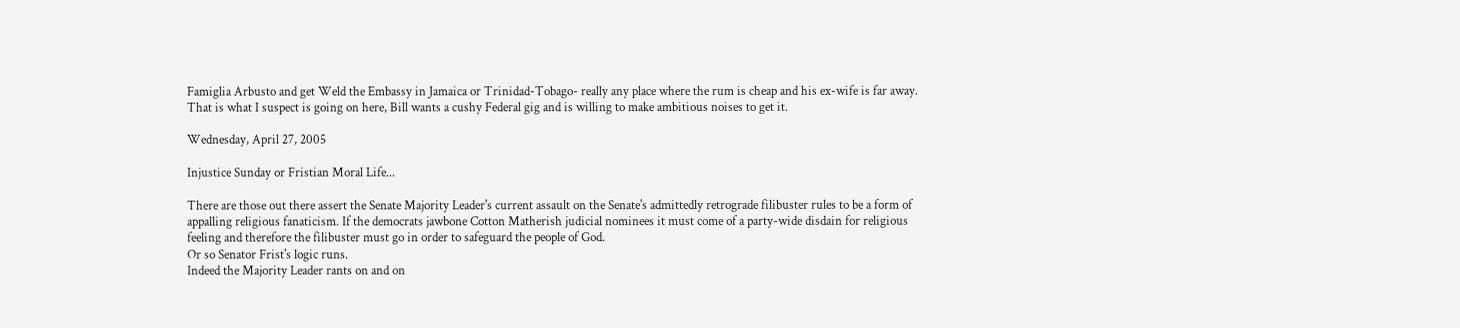Famiglia Arbusto and get Weld the Embassy in Jamaica or Trinidad-Tobago- really any place where the rum is cheap and his ex-wife is far away.
That is what I suspect is going on here, Bill wants a cushy Federal gig and is willing to make ambitious noises to get it.

Wednesday, April 27, 2005

Injustice Sunday or Fristian Moral Life...

There are those out there assert the Senate Majority Leader's current assault on the Senate's admittedly retrograde filibuster rules to be a form of appalling religious fanaticism. If the democrats jawbone Cotton Matherish judicial nominees it must come of a party-wide disdain for religious feeling and therefore the filibuster must go in order to safeguard the people of God.
Or so Senator Frist's logic runs.
Indeed the Majority Leader rants on and on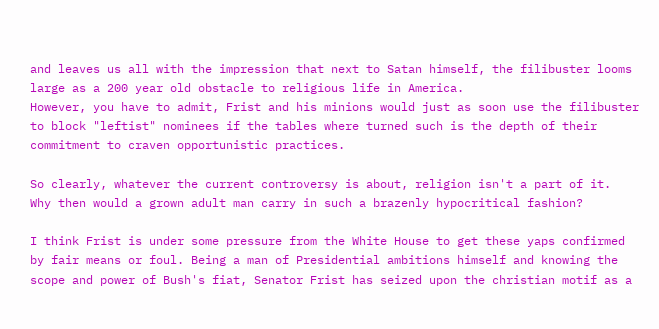and leaves us all with the impression that next to Satan himself, the filibuster looms large as a 200 year old obstacle to religious life in America.
However, you have to admit, Frist and his minions would just as soon use the filibuster to block "leftist" nominees if the tables where turned such is the depth of their commitment to craven opportunistic practices.

So clearly, whatever the current controversy is about, religion isn't a part of it.
Why then would a grown adult man carry in such a brazenly hypocritical fashion?

I think Frist is under some pressure from the White House to get these yaps confirmed by fair means or foul. Being a man of Presidential ambitions himself and knowing the scope and power of Bush's fiat, Senator Frist has seized upon the christian motif as a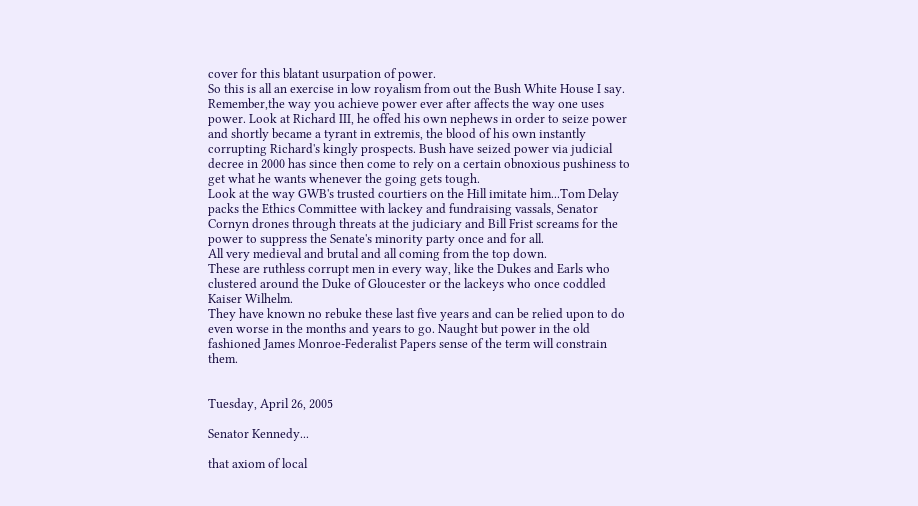cover for this blatant usurpation of power.
So this is all an exercise in low royalism from out the Bush White House I say. Remember,the way you achieve power ever after affects the way one uses power. Look at Richard III, he offed his own nephews in order to seize power and shortly became a tyrant in extremis, the blood of his own instantly corrupting Richard's kingly prospects. Bush have seized power via judicial decree in 2000 has since then come to rely on a certain obnoxious pushiness to get what he wants whenever the going gets tough.
Look at the way GWB's trusted courtiers on the Hill imitate him...Tom Delay packs the Ethics Committee with lackey and fundraising vassals, Senator Cornyn drones through threats at the judiciary and Bill Frist screams for the power to suppress the Senate's minority party once and for all.
All very medieval and brutal and all coming from the top down.
These are ruthless corrupt men in every way, like the Dukes and Earls who clustered around the Duke of Gloucester or the lackeys who once coddled Kaiser Wilhelm.
They have known no rebuke these last five years and can be relied upon to do even worse in the months and years to go. Naught but power in the old fashioned James Monroe-Federalist Papers sense of the term will constrain them.


Tuesday, April 26, 2005

Senator Kennedy...

that axiom of local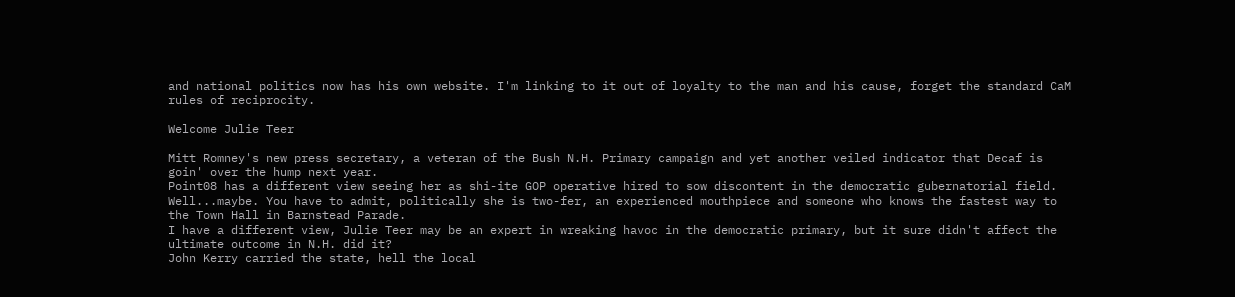and national politics now has his own website. I'm linking to it out of loyalty to the man and his cause, forget the standard CaM rules of reciprocity.

Welcome Julie Teer

Mitt Romney's new press secretary, a veteran of the Bush N.H. Primary campaign and yet another veiled indicator that Decaf is goin' over the hump next year.
Point08 has a different view seeing her as shi-ite GOP operative hired to sow discontent in the democratic gubernatorial field.
Well...maybe. You have to admit, politically she is two-fer, an experienced mouthpiece and someone who knows the fastest way to the Town Hall in Barnstead Parade.
I have a different view, Julie Teer may be an expert in wreaking havoc in the democratic primary, but it sure didn't affect the ultimate outcome in N.H. did it?
John Kerry carried the state, hell the local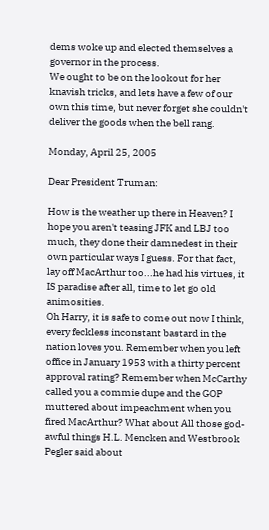dems woke up and elected themselves a governor in the process.
We ought to be on the lookout for her knavish tricks, and lets have a few of our own this time, but never forget she couldn't deliver the goods when the bell rang.

Monday, April 25, 2005

Dear President Truman:

How is the weather up there in Heaven? I hope you aren't teasing JFK and LBJ too much, they done their damnedest in their own particular ways I guess. For that fact, lay off MacArthur too...he had his virtues, it IS paradise after all, time to let go old animosities.
Oh Harry, it is safe to come out now I think, every feckless inconstant bastard in the nation loves you. Remember when you left office in January 1953 with a thirty percent approval rating? Remember when McCarthy called you a commie dupe and the GOP muttered about impeachment when you fired MacArthur? What about All those god-awful things H.L. Mencken and Westbrook Pegler said about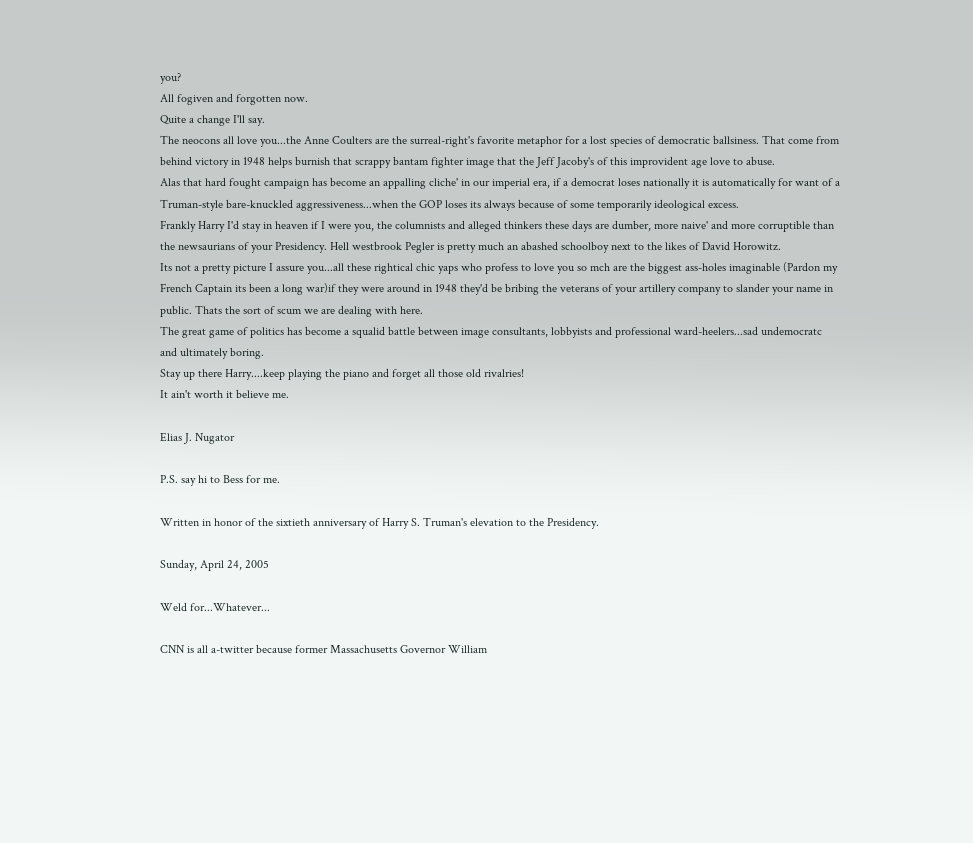you?
All fogiven and forgotten now.
Quite a change I'll say.
The neocons all love you...the Anne Coulters are the surreal-right's favorite metaphor for a lost species of democratic ballsiness. That come from behind victory in 1948 helps burnish that scrappy bantam fighter image that the Jeff Jacoby's of this improvident age love to abuse.
Alas that hard fought campaign has become an appalling cliche' in our imperial era, if a democrat loses nationally it is automatically for want of a Truman-style bare-knuckled aggressiveness...when the GOP loses its always because of some temporarily ideological excess.
Frankly Harry I'd stay in heaven if I were you, the columnists and alleged thinkers these days are dumber, more naive' and more corruptible than the newsaurians of your Presidency. Hell westbrook Pegler is pretty much an abashed schoolboy next to the likes of David Horowitz.
Its not a pretty picture I assure you...all these rightical chic yaps who profess to love you so mch are the biggest ass-holes imaginable (Pardon my French Captain its been a long war)if they were around in 1948 they'd be bribing the veterans of your artillery company to slander your name in public. Thats the sort of scum we are dealing with here.
The great game of politics has become a squalid battle between image consultants, lobbyists and professional ward-heelers...sad undemocratc and ultimately boring.
Stay up there Harry....keep playing the piano and forget all those old rivalries!
It ain't worth it believe me.

Elias J. Nugator

P.S. say hi to Bess for me.

Written in honor of the sixtieth anniversary of Harry S. Truman's elevation to the Presidency.

Sunday, April 24, 2005

Weld for...Whatever...

CNN is all a-twitter because former Massachusetts Governor William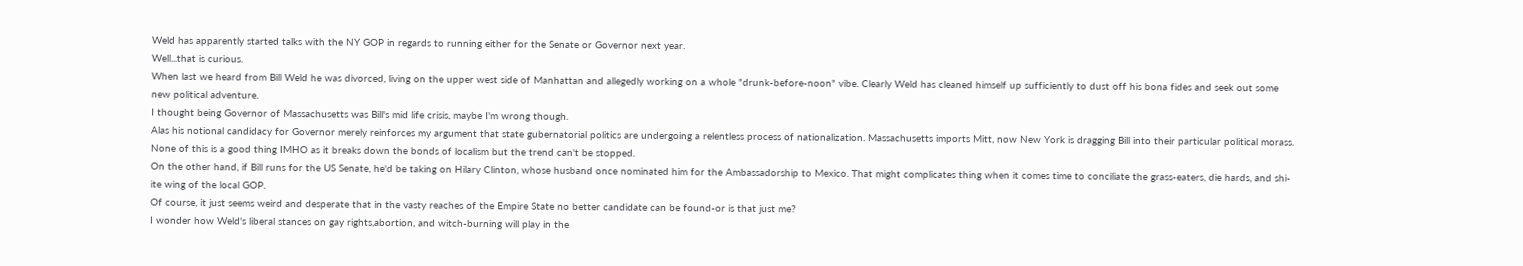Weld has apparently started talks with the NY GOP in regards to running either for the Senate or Governor next year.
Well...that is curious.
When last we heard from Bill Weld he was divorced, living on the upper west side of Manhattan and allegedly working on a whole "drunk-before-noon" vibe. Clearly Weld has cleaned himself up sufficiently to dust off his bona fides and seek out some new political adventure.
I thought being Governor of Massachusetts was Bill's mid life crisis, maybe I'm wrong though.
Alas his notional candidacy for Governor merely reinforces my argument that state gubernatorial politics are undergoing a relentless process of nationalization. Massachusetts imports Mitt, now New York is dragging Bill into their particular political morass. None of this is a good thing IMHO as it breaks down the bonds of localism but the trend can't be stopped.
On the other hand, if Bill runs for the US Senate, he'd be taking on Hilary Clinton, whose husband once nominated him for the Ambassadorship to Mexico. That might complicates thing when it comes time to conciliate the grass-eaters, die hards, and shi-ite wing of the local GOP.
Of course, it just seems weird and desperate that in the vasty reaches of the Empire State no better candidate can be found-or is that just me?
I wonder how Weld's liberal stances on gay rights,abortion, and witch-burning will play in the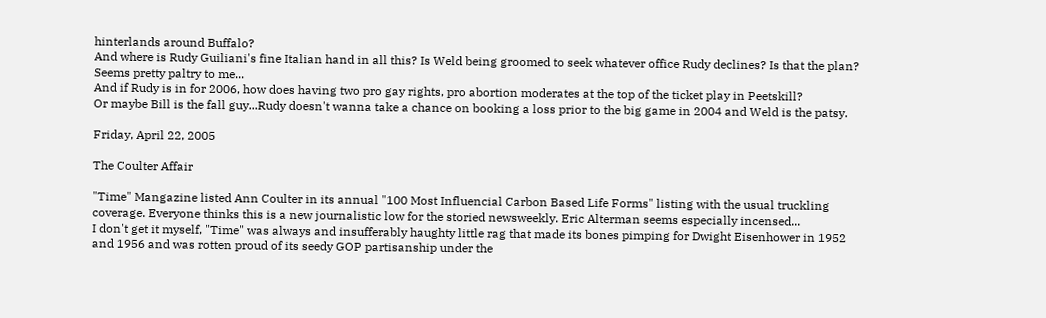hinterlands around Buffalo?
And where is Rudy Guiliani's fine Italian hand in all this? Is Weld being groomed to seek whatever office Rudy declines? Is that the plan?
Seems pretty paltry to me...
And if Rudy is in for 2006, how does having two pro gay rights, pro abortion moderates at the top of the ticket play in Peetskill?
Or maybe Bill is the fall guy...Rudy doesn't wanna take a chance on booking a loss prior to the big game in 2004 and Weld is the patsy.

Friday, April 22, 2005

The Coulter Affair

"Time" Mangazine listed Ann Coulter in its annual "100 Most Influencial Carbon Based Life Forms" listing with the usual truckling coverage. Everyone thinks this is a new journalistic low for the storied newsweekly. Eric Alterman seems especially incensed...
I don't get it myself, "Time" was always and insufferably haughty little rag that made its bones pimping for Dwight Eisenhower in 1952 and 1956 and was rotten proud of its seedy GOP partisanship under the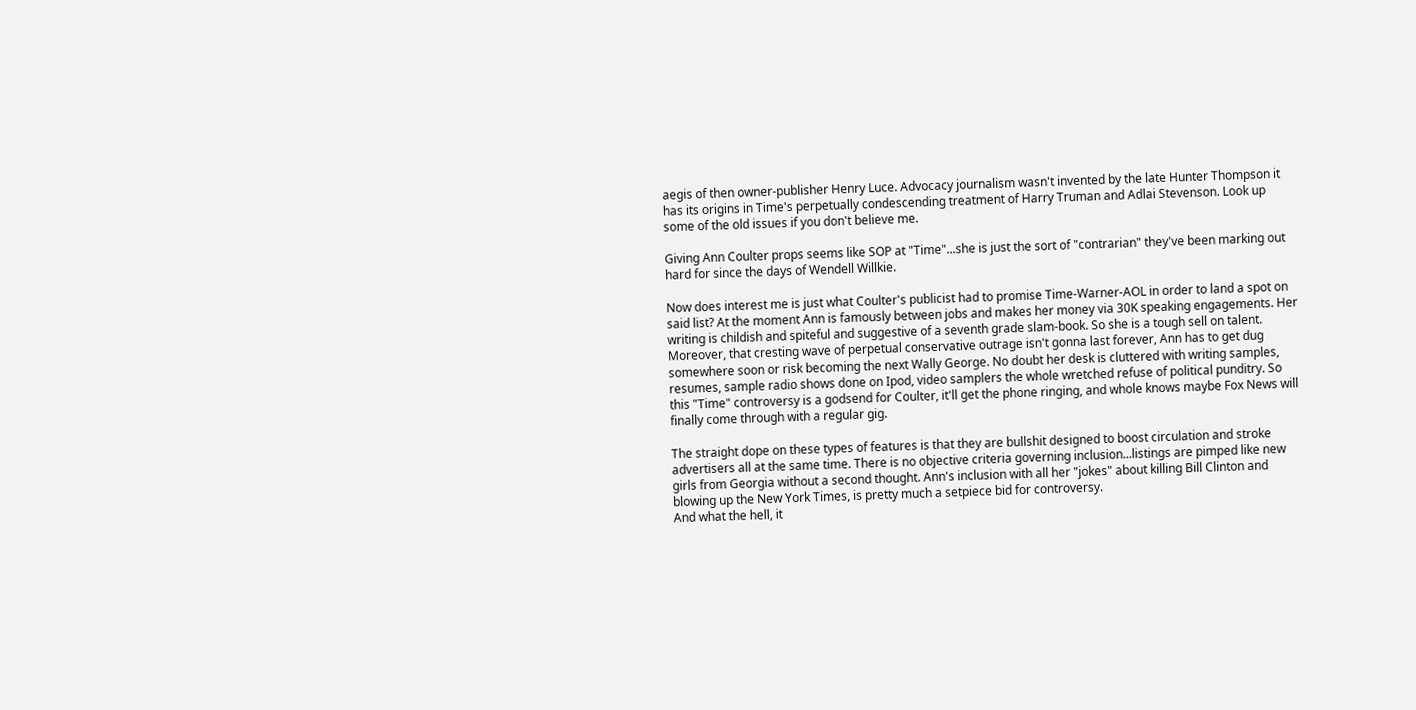aegis of then owner-publisher Henry Luce. Advocacy journalism wasn't invented by the late Hunter Thompson it has its origins in Time's perpetually condescending treatment of Harry Truman and Adlai Stevenson. Look up some of the old issues if you don't believe me.

Giving Ann Coulter props seems like SOP at "Time"...she is just the sort of "contrarian" they've been marking out hard for since the days of Wendell Willkie.

Now does interest me is just what Coulter's publicist had to promise Time-Warner-AOL in order to land a spot on said list? At the moment Ann is famously between jobs and makes her money via 30K speaking engagements. Her writing is childish and spiteful and suggestive of a seventh grade slam-book. So she is a tough sell on talent.
Moreover, that cresting wave of perpetual conservative outrage isn't gonna last forever, Ann has to get dug somewhere soon or risk becoming the next Wally George. No doubt her desk is cluttered with writing samples, resumes, sample radio shows done on Ipod, video samplers the whole wretched refuse of political punditry. So this "Time" controversy is a godsend for Coulter, it'll get the phone ringing, and whole knows maybe Fox News will finally come through with a regular gig.

The straight dope on these types of features is that they are bullshit designed to boost circulation and stroke advertisers all at the same time. There is no objective criteria governing inclusion...listings are pimped like new girls from Georgia without a second thought. Ann's inclusion with all her "jokes" about killing Bill Clinton and blowing up the New York Times, is pretty much a setpiece bid for controversy.
And what the hell, it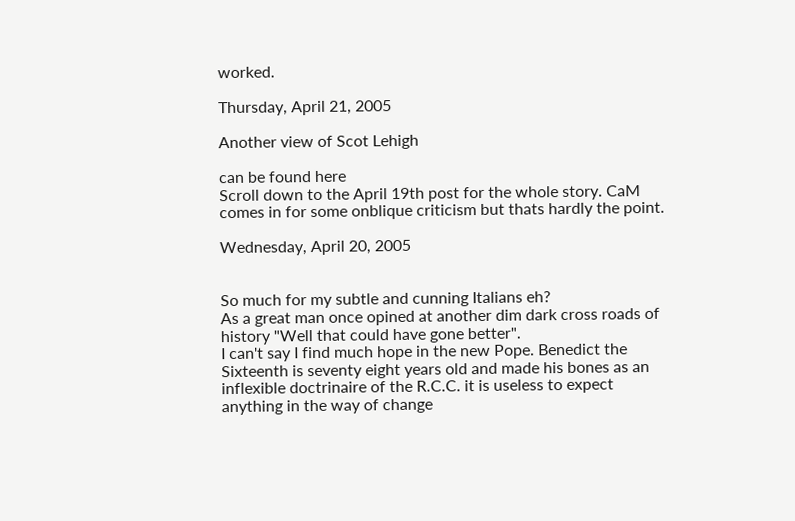worked.

Thursday, April 21, 2005

Another view of Scot Lehigh

can be found here
Scroll down to the April 19th post for the whole story. CaM comes in for some onblique criticism but thats hardly the point.

Wednesday, April 20, 2005


So much for my subtle and cunning Italians eh?
As a great man once opined at another dim dark cross roads of history "Well that could have gone better".
I can't say I find much hope in the new Pope. Benedict the Sixteenth is seventy eight years old and made his bones as an inflexible doctrinaire of the R.C.C. it is useless to expect anything in the way of change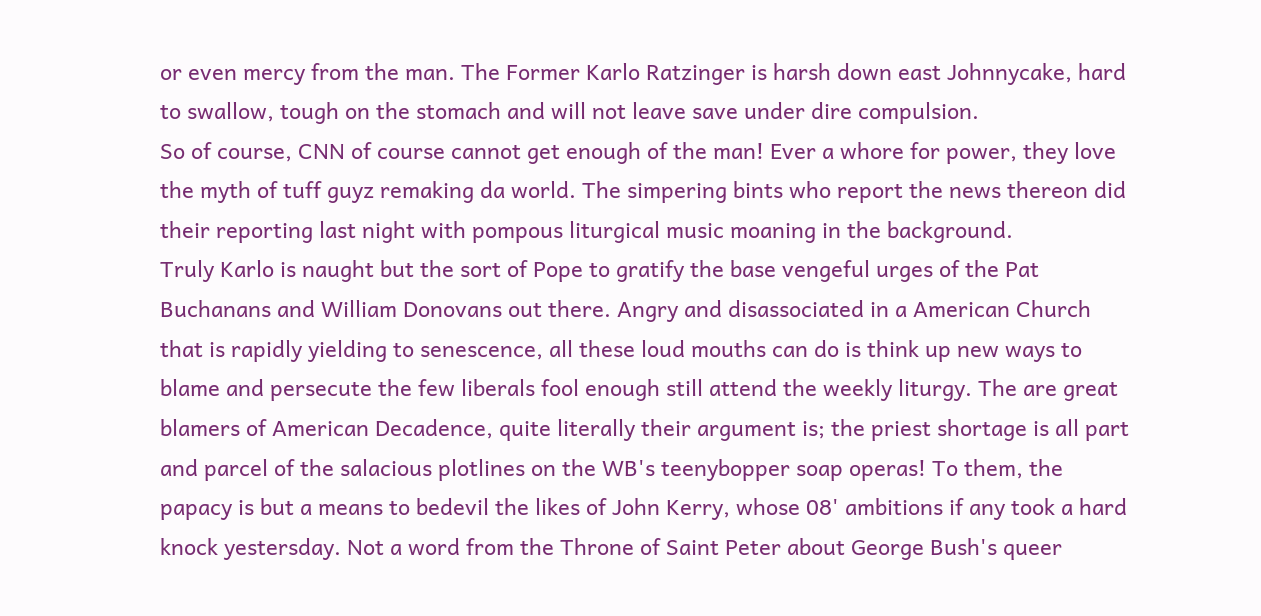or even mercy from the man. The Former Karlo Ratzinger is harsh down east Johnnycake, hard to swallow, tough on the stomach and will not leave save under dire compulsion.
So of course, CNN of course cannot get enough of the man! Ever a whore for power, they love the myth of tuff guyz remaking da world. The simpering bints who report the news thereon did their reporting last night with pompous liturgical music moaning in the background.
Truly Karlo is naught but the sort of Pope to gratify the base vengeful urges of the Pat Buchanans and William Donovans out there. Angry and disassociated in a American Church that is rapidly yielding to senescence, all these loud mouths can do is think up new ways to blame and persecute the few liberals fool enough still attend the weekly liturgy. The are great blamers of American Decadence, quite literally their argument is; the priest shortage is all part and parcel of the salacious plotlines on the WB's teenybopper soap operas! To them, the papacy is but a means to bedevil the likes of John Kerry, whose 08' ambitions if any took a hard knock yestersday. Not a word from the Throne of Saint Peter about George Bush's queer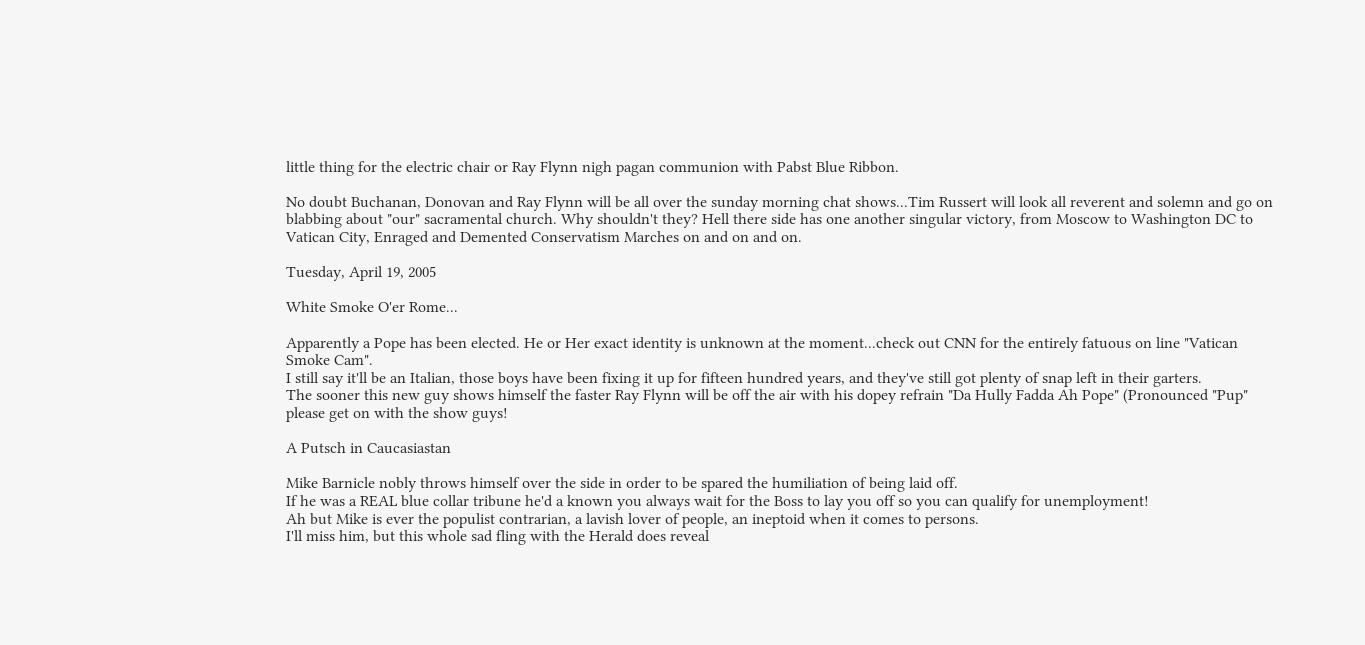little thing for the electric chair or Ray Flynn nigh pagan communion with Pabst Blue Ribbon.

No doubt Buchanan, Donovan and Ray Flynn will be all over the sunday morning chat shows...Tim Russert will look all reverent and solemn and go on blabbing about "our" sacramental church. Why shouldn't they? Hell there side has one another singular victory, from Moscow to Washington DC to Vatican City, Enraged and Demented Conservatism Marches on and on and on.

Tuesday, April 19, 2005

White Smoke O'er Rome...

Apparently a Pope has been elected. He or Her exact identity is unknown at the moment...check out CNN for the entirely fatuous on line "Vatican Smoke Cam".
I still say it'll be an Italian, those boys have been fixing it up for fifteen hundred years, and they've still got plenty of snap left in their garters.
The sooner this new guy shows himself the faster Ray Flynn will be off the air with his dopey refrain "Da Hully Fadda Ah Pope" (Pronounced "Pup" please get on with the show guys!

A Putsch in Caucasiastan

Mike Barnicle nobly throws himself over the side in order to be spared the humiliation of being laid off.
If he was a REAL blue collar tribune he'd a known you always wait for the Boss to lay you off so you can qualify for unemployment!
Ah but Mike is ever the populist contrarian, a lavish lover of people, an ineptoid when it comes to persons.
I'll miss him, but this whole sad fling with the Herald does reveal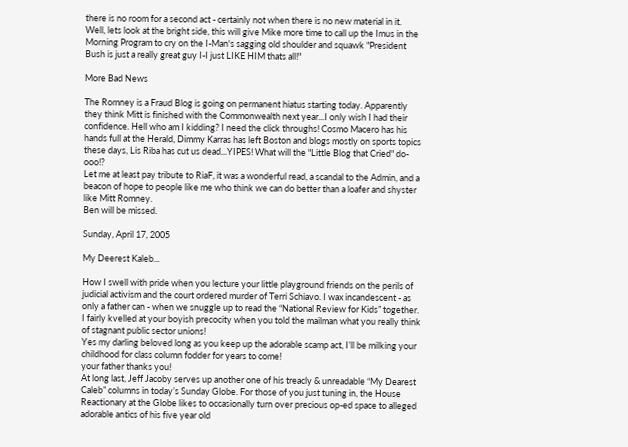there is no room for a second act - certainly not when there is no new material in it.
Well, lets look at the bright side, this will give Mike more time to call up the Imus in the Morning Program to cry on the I-Man's sagging old shoulder and squawk "President Bush is just a really great guy I-I just LIKE HIM thats all!"

More Bad News

The Romney is a Fraud Blog is going on permanent hiatus starting today. Apparently they think Mitt is finished with the Commonwealth next year...I only wish I had their confidence. Hell who am I kidding? I need the click throughs! Cosmo Macero has his hands full at the Herald, Dimmy Karras has left Boston and blogs mostly on sports topics these days, Lis Riba has cut us dead...YIPES! What will the "Little Blog that Cried" do-ooo!?
Let me at least pay tribute to RiaF, it was a wonderful read, a scandal to the Admin, and a beacon of hope to people like me who think we can do better than a loafer and shyster like Mitt Romney.
Ben will be missed.

Sunday, April 17, 2005

My Deerest Kaleb...

How I swell with pride when you lecture your little playground friends on the perils of judicial activism and the court ordered murder of Terri Schiavo. I wax incandescent - as only a father can - when we snuggle up to read the “National Review for Kids” together. I fairly kvelled at your boyish precocity when you told the mailman what you really think of stagnant public sector unions!
Yes my darling beloved long as you keep up the adorable scamp act, I’ll be milking your childhood for class column fodder for years to come!
your father thanks you!
At long last, Jeff Jacoby serves up another one of his treacly & unreadable “My Dearest Caleb” columns in today’s Sunday Globe. For those of you just tuning in, the House Reactionary at the Globe likes to occasionally turn over precious op-ed space to alleged adorable antics of his five year old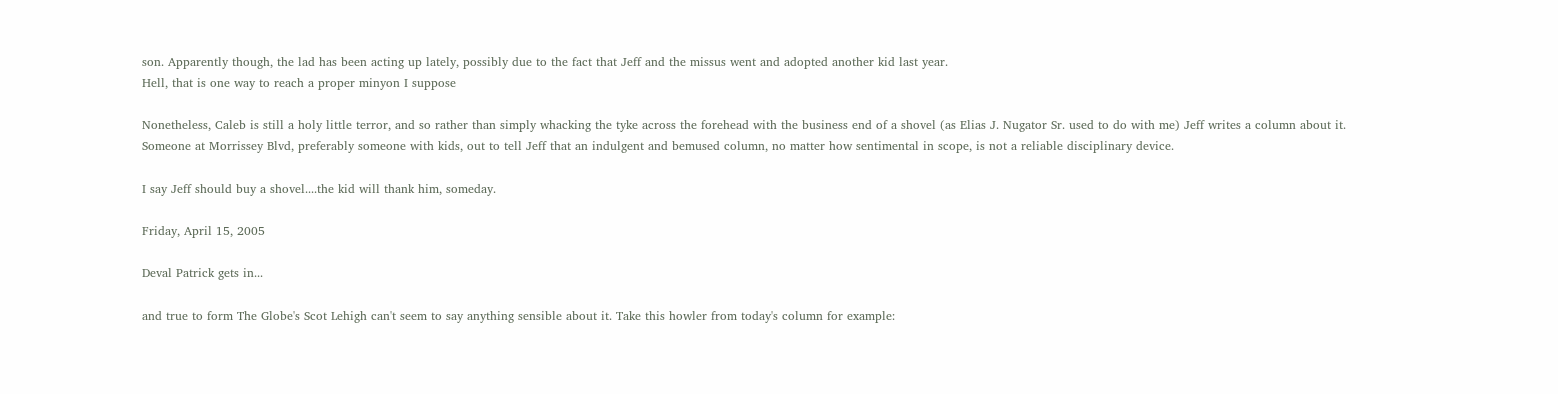son. Apparently though, the lad has been acting up lately, possibly due to the fact that Jeff and the missus went and adopted another kid last year.
Hell, that is one way to reach a proper minyon I suppose

Nonetheless, Caleb is still a holy little terror, and so rather than simply whacking the tyke across the forehead with the business end of a shovel (as Elias J. Nugator Sr. used to do with me) Jeff writes a column about it.
Someone at Morrissey Blvd, preferably someone with kids, out to tell Jeff that an indulgent and bemused column, no matter how sentimental in scope, is not a reliable disciplinary device.

I say Jeff should buy a shovel....the kid will thank him, someday.

Friday, April 15, 2005

Deval Patrick gets in...

and true to form The Globe's Scot Lehigh can't seem to say anything sensible about it. Take this howler from today's column for example: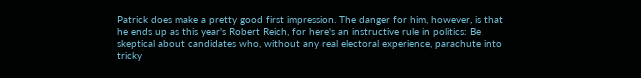Patrick does make a pretty good first impression. The danger for him, however, is that he ends up as this year's Robert Reich, for here's an instructive rule in politics: Be skeptical about candidates who, without any real electoral experience, parachute into tricky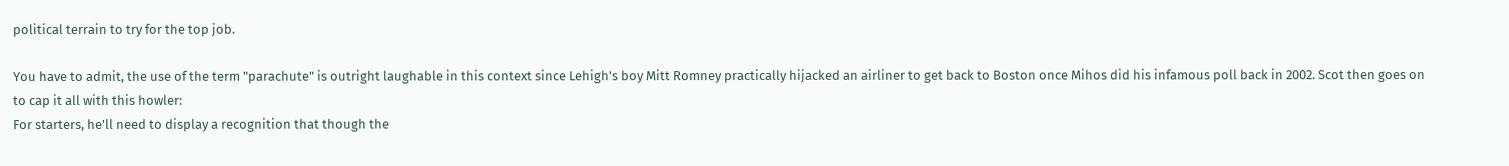political terrain to try for the top job.

You have to admit, the use of the term "parachute" is outright laughable in this context since Lehigh's boy Mitt Romney practically hijacked an airliner to get back to Boston once Mihos did his infamous poll back in 2002. Scot then goes on to cap it all with this howler:
For starters, he'll need to display a recognition that though the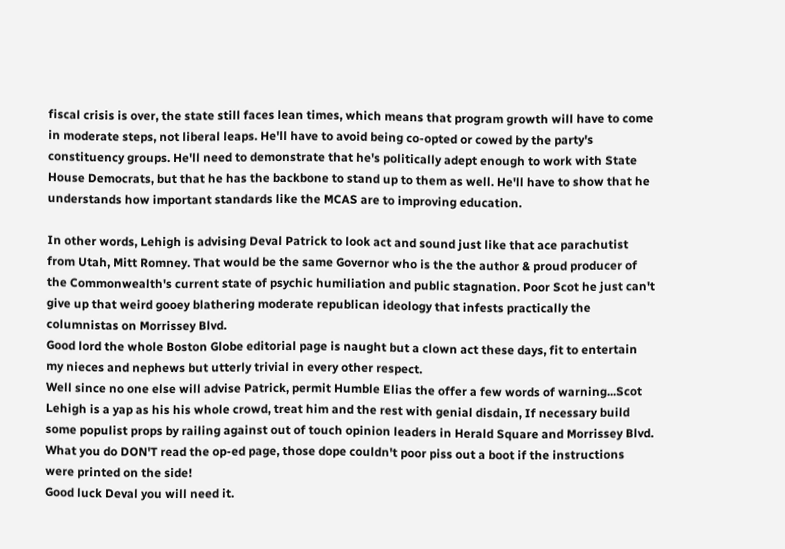fiscal crisis is over, the state still faces lean times, which means that program growth will have to come in moderate steps, not liberal leaps. He'll have to avoid being co-opted or cowed by the party's constituency groups. He'll need to demonstrate that he's politically adept enough to work with State House Democrats, but that he has the backbone to stand up to them as well. He'll have to show that he understands how important standards like the MCAS are to improving education.

In other words, Lehigh is advising Deval Patrick to look act and sound just like that ace parachutist from Utah, Mitt Romney. That would be the same Governor who is the the author & proud producer of the Commonwealth's current state of psychic humiliation and public stagnation. Poor Scot he just can't give up that weird gooey blathering moderate republican ideology that infests practically the columnistas on Morrissey Blvd.
Good lord the whole Boston Globe editorial page is naught but a clown act these days, fit to entertain my nieces and nephews but utterly trivial in every other respect.
Well since no one else will advise Patrick, permit Humble Elias the offer a few words of warning...Scot Lehigh is a yap as his his whole crowd, treat him and the rest with genial disdain, If necessary build some populist props by railing against out of touch opinion leaders in Herald Square and Morrissey Blvd. What you do DON'T read the op-ed page, those dope couldn't poor piss out a boot if the instructions were printed on the side!
Good luck Deval you will need it.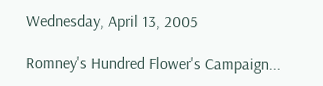Wednesday, April 13, 2005

Romney's Hundred Flower's Campaign...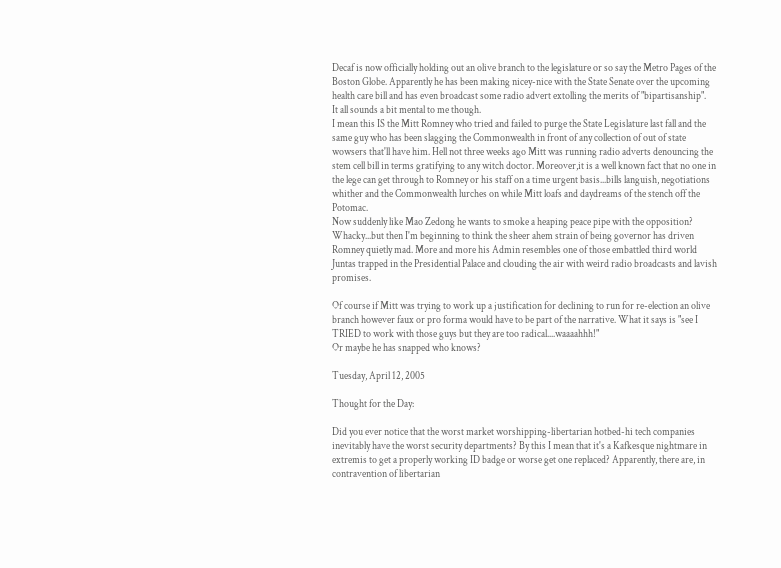Decaf is now officially holding out an olive branch to the legislature or so say the Metro Pages of the Boston Globe. Apparently he has been making nicey-nice with the State Senate over the upcoming health care bill and has even broadcast some radio advert extolling the merits of "bipartisanship".
It all sounds a bit mental to me though.
I mean this IS the Mitt Romney who tried and failed to purge the State Legislature last fall and the same guy who has been slagging the Commonwealth in front of any collection of out of state wowsers that'll have him. Hell not three weeks ago Mitt was running radio adverts denouncing the stem cell bill in terms gratifying to any witch doctor. Moreover,it is a well known fact that no one in the lege can get through to Romney or his staff on a time urgent basis...bills languish, negotiations whither and the Commonwealth lurches on while Mitt loafs and daydreams of the stench off the Potomac.
Now suddenly like Mao Zedong he wants to smoke a heaping peace pipe with the opposition? Whacky...but then I'm beginning to think the sheer ahem strain of being governor has driven Romney quietly mad. More and more his Admin resembles one of those embattled third world Juntas trapped in the Presidential Palace and clouding the air with weird radio broadcasts and lavish promises.

Of course if Mitt was trying to work up a justification for declining to run for re-election an olive branch however faux or pro forma would have to be part of the narrative. What it says is "see I TRIED to work with those guys but they are too radical....waaaahhh!"
Or maybe he has snapped who knows?

Tuesday, April 12, 2005

Thought for the Day:

Did you ever notice that the worst market worshipping-libertarian hotbed-hi tech companies inevitably have the worst security departments? By this I mean that it's a Kafkesque nightmare in extremis to get a properly working ID badge or worse get one replaced? Apparently, there are, in contravention of libertarian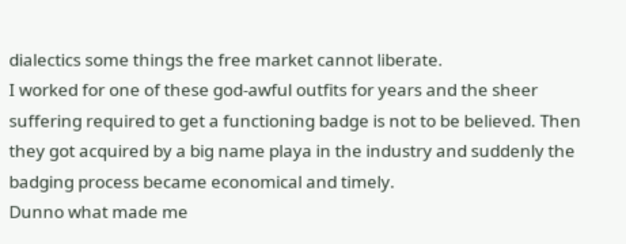dialectics some things the free market cannot liberate.
I worked for one of these god-awful outfits for years and the sheer suffering required to get a functioning badge is not to be believed. Then they got acquired by a big name playa in the industry and suddenly the badging process became economical and timely.
Dunno what made me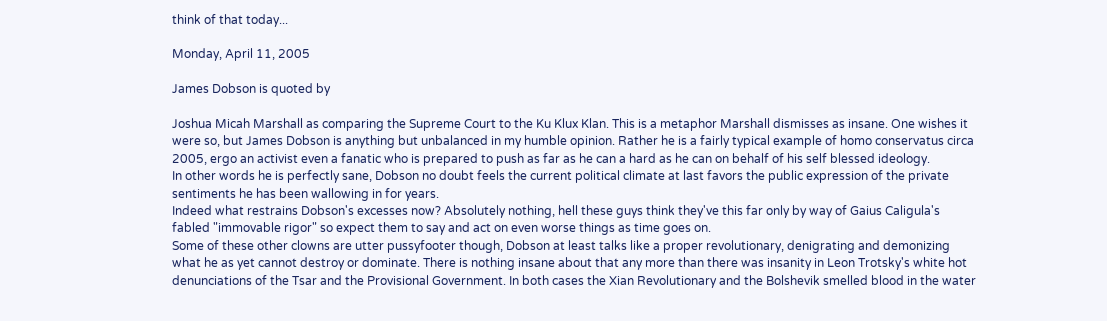think of that today...

Monday, April 11, 2005

James Dobson is quoted by

Joshua Micah Marshall as comparing the Supreme Court to the Ku Klux Klan. This is a metaphor Marshall dismisses as insane. One wishes it were so, but James Dobson is anything but unbalanced in my humble opinion. Rather he is a fairly typical example of homo conservatus circa 2005, ergo an activist even a fanatic who is prepared to push as far as he can a hard as he can on behalf of his self blessed ideology.
In other words he is perfectly sane, Dobson no doubt feels the current political climate at last favors the public expression of the private sentiments he has been wallowing in for years.
Indeed what restrains Dobson's excesses now? Absolutely nothing, hell these guys think they've this far only by way of Gaius Caligula's fabled "immovable rigor" so expect them to say and act on even worse things as time goes on.
Some of these other clowns are utter pussyfooter though, Dobson at least talks like a proper revolutionary, denigrating and demonizing what he as yet cannot destroy or dominate. There is nothing insane about that any more than there was insanity in Leon Trotsky's white hot denunciations of the Tsar and the Provisional Government. In both cases the Xian Revolutionary and the Bolshevik smelled blood in the water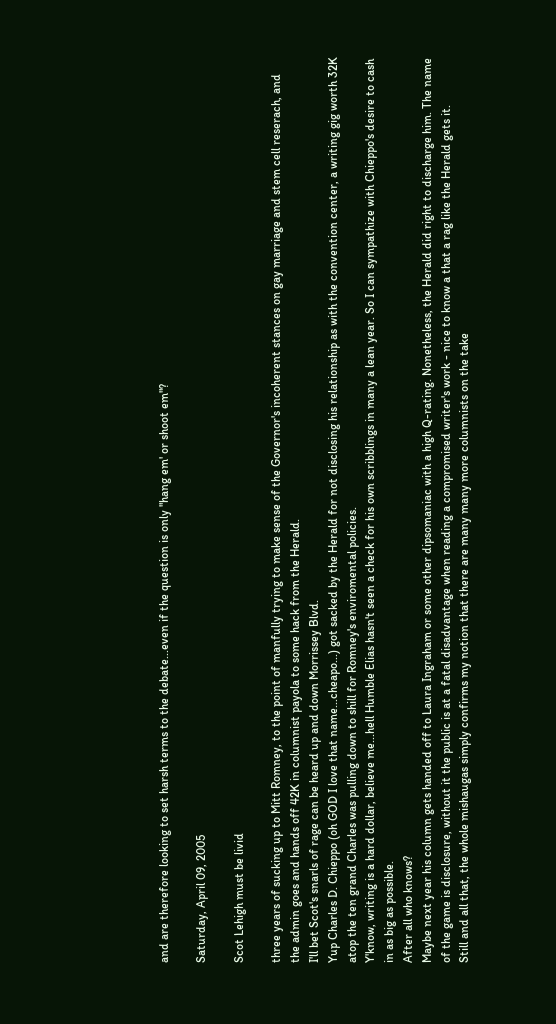and are therefore looking to set harsh terms to the debate...even if the question is only "hang em' or shoot em"?

Saturday, April 09, 2005

Scot Lehigh must be livid

three years of sucking up to Mitt Romney, to the point of manfully trying to make sense of the Governor's incoherent stances on gay marriage and stem cell reserach, and the admin goes and hands off 42K in columnist payola to some hack from the Herald.
I'll bet Scot's snarls of rage can be heard up and down Morrissey Blvd.
Yup Charles D. Chieppo (oh GOD I love that name...cheapo...) got sacked by the Herald for not disclosing his relationship as with the convention center, a writing gig worth 32K atop the ten grand Charles was pulling down to shill for Romney's enviromental policies.
Y'know, writing is a hard dollar, believe me...hell Humble Elias hasn't seen a check for his own scribblings in many a lean year. So I can sympathize with Chieppo's desire to cash in as big as possible.
After all who knows?
Maybe next year his column gets handed off to Laura Ingraham or some other dipsomaniac with a high Q-rating. Nonetheless, the Herald did right to discharge him. The name of the game is disclosure, without it the public is at a fatal disadvantage when reading a compromised writer's work - nice to know a that a rag like the Herald gets it.
Still and all that, the whole mishaugas simply confirms my notion that there are many many more columnists on the take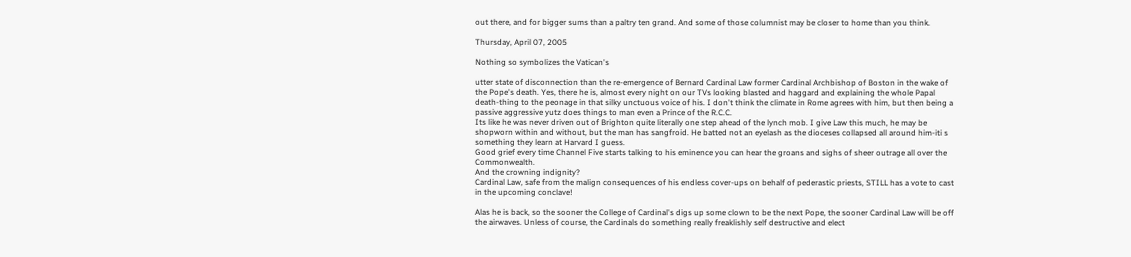out there, and for bigger sums than a paltry ten grand. And some of those columnist may be closer to home than you think.

Thursday, April 07, 2005

Nothing so symbolizes the Vatican's

utter state of disconnection than the re-emergence of Bernard Cardinal Law former Cardinal Archbishop of Boston in the wake of the Pope's death. Yes, there he is, almost every night on our TVs looking blasted and haggard and explaining the whole Papal death-thing to the peonage in that silky unctuous voice of his. I don't think the climate in Rome agrees with him, but then being a passive aggressive yutz does things to man even a Prince of the R.C.C.
Its like he was never driven out of Brighton quite literally one step ahead of the lynch mob. I give Law this much, he may be shopworn within and without, but the man has sangfroid. He batted not an eyelash as the dioceses collapsed all around him-iti s something they learn at Harvard I guess.
Good grief every time Channel Five starts talking to his eminence you can hear the groans and sighs of sheer outrage all over the Commonwealth.
And the crowning indignity?
Cardinal Law, safe from the malign consequences of his endless cover-ups on behalf of pederastic priests, STILL has a vote to cast in the upcoming conclave!

Alas he is back, so the sooner the College of Cardinal's digs up some clown to be the next Pope, the sooner Cardinal Law will be off the airwaves. Unless of course, the Cardinals do something really freaklishly self destructive and elect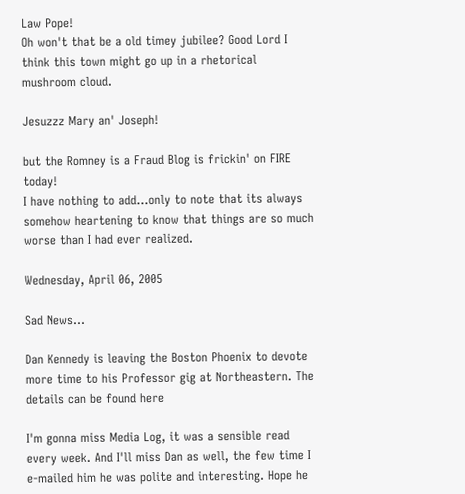Law Pope!
Oh won't that be a old timey jubilee? Good Lord I think this town might go up in a rhetorical mushroom cloud.

Jesuzzz Mary an' Joseph!

but the Romney is a Fraud Blog is frickin' on FIRE today!
I have nothing to add...only to note that its always somehow heartening to know that things are so much worse than I had ever realized.

Wednesday, April 06, 2005

Sad News...

Dan Kennedy is leaving the Boston Phoenix to devote more time to his Professor gig at Northeastern. The details can be found here

I'm gonna miss Media Log, it was a sensible read every week. And I'll miss Dan as well, the few time I e-mailed him he was polite and interesting. Hope he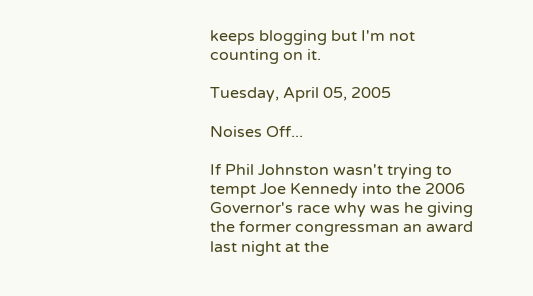keeps blogging but I'm not counting on it.

Tuesday, April 05, 2005

Noises Off...

If Phil Johnston wasn't trying to tempt Joe Kennedy into the 2006 Governor's race why was he giving the former congressman an award last night at the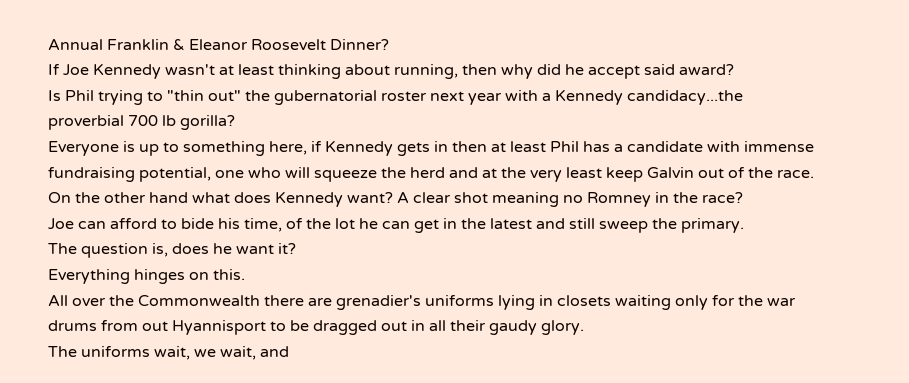Annual Franklin & Eleanor Roosevelt Dinner?
If Joe Kennedy wasn't at least thinking about running, then why did he accept said award?
Is Phil trying to "thin out" the gubernatorial roster next year with a Kennedy candidacy...the proverbial 700 lb gorilla?
Everyone is up to something here, if Kennedy gets in then at least Phil has a candidate with immense fundraising potential, one who will squeeze the herd and at the very least keep Galvin out of the race.
On the other hand what does Kennedy want? A clear shot meaning no Romney in the race?
Joe can afford to bide his time, of the lot he can get in the latest and still sweep the primary.
The question is, does he want it?
Everything hinges on this.
All over the Commonwealth there are grenadier's uniforms lying in closets waiting only for the war drums from out Hyannisport to be dragged out in all their gaudy glory.
The uniforms wait, we wait, and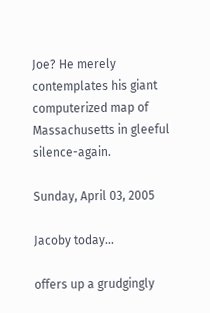Joe? He merely contemplates his giant computerized map of Massachusetts in gleeful silence-again.

Sunday, April 03, 2005

Jacoby today...

offers up a grudgingly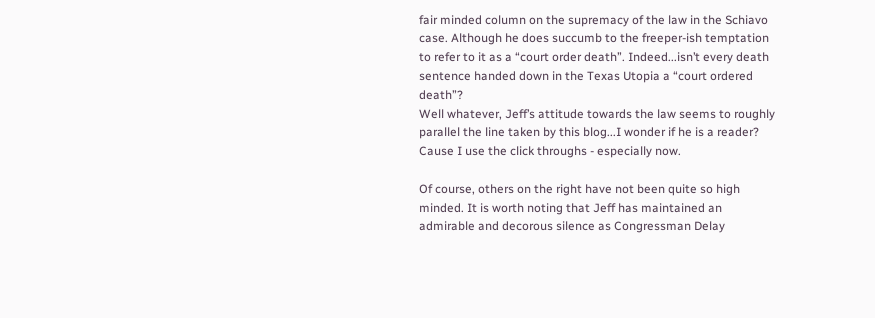fair minded column on the supremacy of the law in the Schiavo case. Although he does succumb to the freeper-ish temptation to refer to it as a “court order death”. Indeed...isn’t every death sentence handed down in the Texas Utopia a “court ordered death”?
Well whatever, Jeff’s attitude towards the law seems to roughly parallel the line taken by this blog...I wonder if he is a reader?
Cause I use the click throughs - especially now.

Of course, others on the right have not been quite so high minded. It is worth noting that Jeff has maintained an admirable and decorous silence as Congressman Delay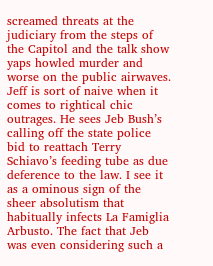screamed threats at the judiciary from the steps of the Capitol and the talk show yaps howled murder and worse on the public airwaves.
Jeff is sort of naive when it comes to rightical chic outrages. He sees Jeb Bush’s calling off the state police bid to reattach Terry Schiavo’s feeding tube as due deference to the law. I see it as a ominous sign of the sheer absolutism that habitually infects La Famiglia Arbusto. The fact that Jeb was even considering such a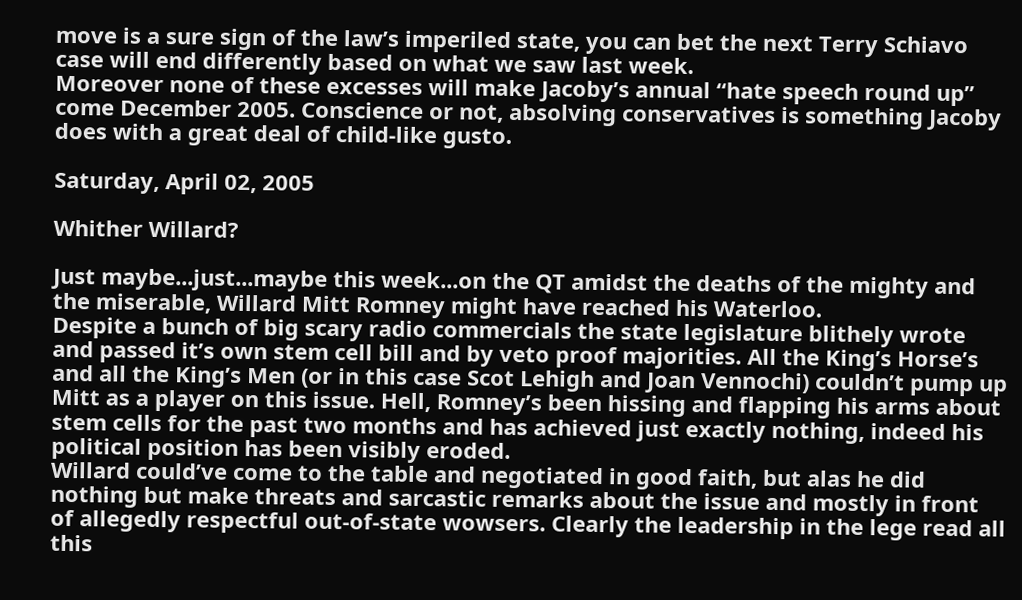move is a sure sign of the law’s imperiled state, you can bet the next Terry Schiavo case will end differently based on what we saw last week.
Moreover none of these excesses will make Jacoby’s annual “hate speech round up” come December 2005. Conscience or not, absolving conservatives is something Jacoby does with a great deal of child-like gusto.

Saturday, April 02, 2005

Whither Willard?

Just maybe...just...maybe this week...on the QT amidst the deaths of the mighty and the miserable, Willard Mitt Romney might have reached his Waterloo.
Despite a bunch of big scary radio commercials the state legislature blithely wrote and passed it’s own stem cell bill and by veto proof majorities. All the King’s Horse’s and all the King’s Men (or in this case Scot Lehigh and Joan Vennochi) couldn’t pump up Mitt as a player on this issue. Hell, Romney’s been hissing and flapping his arms about stem cells for the past two months and has achieved just exactly nothing, indeed his political position has been visibly eroded.
Willard could’ve come to the table and negotiated in good faith, but alas he did nothing but make threats and sarcastic remarks about the issue and mostly in front of allegedly respectful out-of-state wowsers. Clearly the leadership in the lege read all this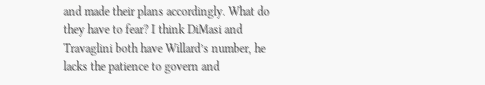and made their plans accordingly. What do they have to fear? I think DiMasi and Travaglini both have Willard’s number, he lacks the patience to govern and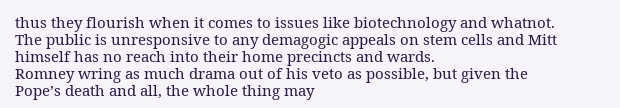thus they flourish when it comes to issues like biotechnology and whatnot. The public is unresponsive to any demagogic appeals on stem cells and Mitt himself has no reach into their home precincts and wards.
Romney wring as much drama out of his veto as possible, but given the Pope’s death and all, the whole thing may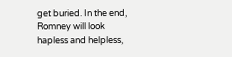get buried. In the end, Romney will look hapless and helpless,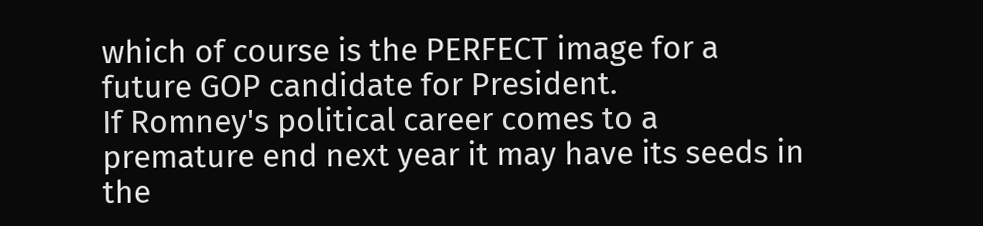which of course is the PERFECT image for a future GOP candidate for President.
If Romney's political career comes to a premature end next year it may have its seeds in the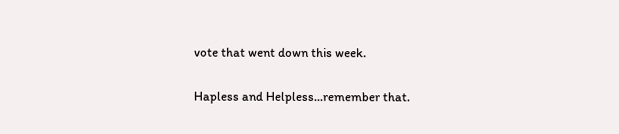vote that went down this week.

Hapless and Helpless...remember that.